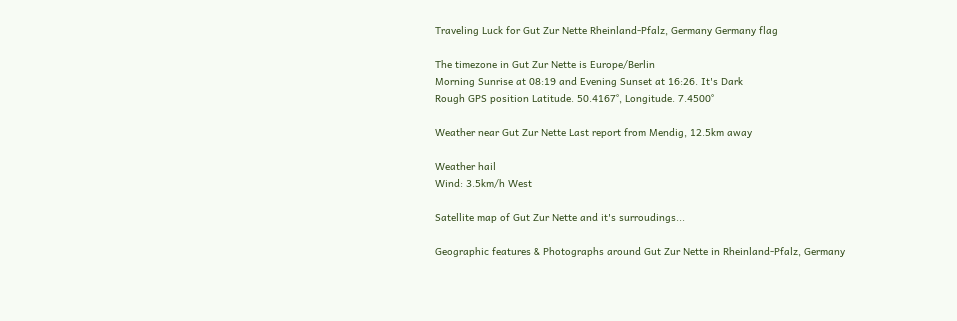Traveling Luck for Gut Zur Nette Rheinland-Pfalz, Germany Germany flag

The timezone in Gut Zur Nette is Europe/Berlin
Morning Sunrise at 08:19 and Evening Sunset at 16:26. It's Dark
Rough GPS position Latitude. 50.4167°, Longitude. 7.4500°

Weather near Gut Zur Nette Last report from Mendig, 12.5km away

Weather hail
Wind: 3.5km/h West

Satellite map of Gut Zur Nette and it's surroudings...

Geographic features & Photographs around Gut Zur Nette in Rheinland-Pfalz, Germany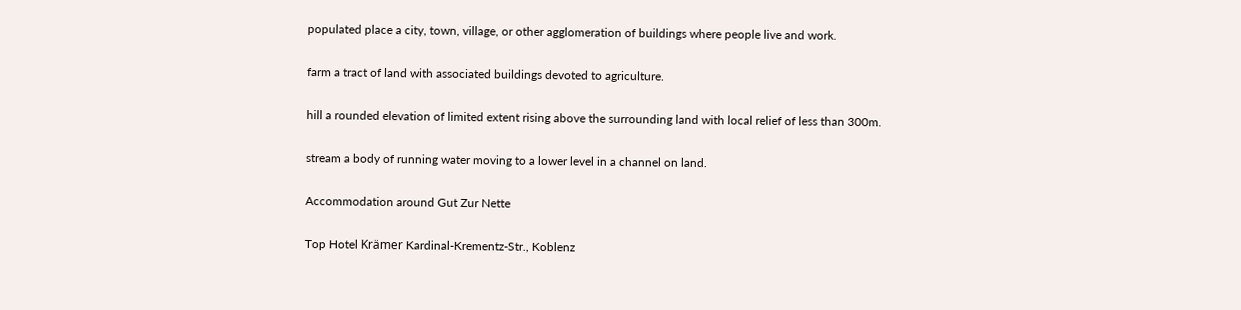populated place a city, town, village, or other agglomeration of buildings where people live and work.

farm a tract of land with associated buildings devoted to agriculture.

hill a rounded elevation of limited extent rising above the surrounding land with local relief of less than 300m.

stream a body of running water moving to a lower level in a channel on land.

Accommodation around Gut Zur Nette

Top Hotel Krämer Kardinal-Krementz-Str., Koblenz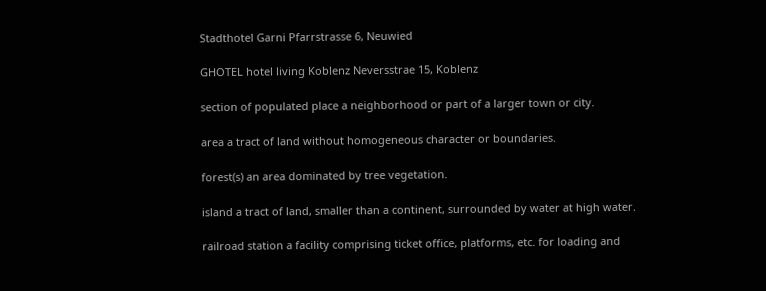Stadthotel Garni Pfarrstrasse 6, Neuwied

GHOTEL hotel living Koblenz Neversstrae 15, Koblenz

section of populated place a neighborhood or part of a larger town or city.

area a tract of land without homogeneous character or boundaries.

forest(s) an area dominated by tree vegetation.

island a tract of land, smaller than a continent, surrounded by water at high water.

railroad station a facility comprising ticket office, platforms, etc. for loading and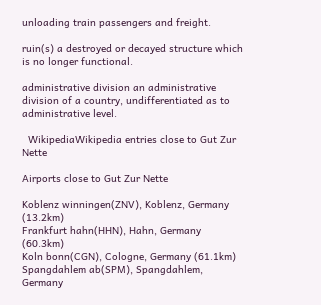unloading train passengers and freight.

ruin(s) a destroyed or decayed structure which is no longer functional.

administrative division an administrative division of a country, undifferentiated as to administrative level.

  WikipediaWikipedia entries close to Gut Zur Nette

Airports close to Gut Zur Nette

Koblenz winningen(ZNV), Koblenz, Germany (13.2km)
Frankfurt hahn(HHN), Hahn, Germany (60.3km)
Koln bonn(CGN), Cologne, Germany (61.1km)
Spangdahlem ab(SPM), Spangdahlem, Germany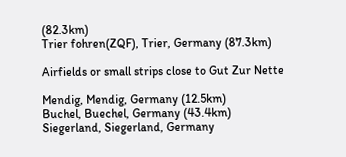(82.3km)
Trier fohren(ZQF), Trier, Germany (87.3km)

Airfields or small strips close to Gut Zur Nette

Mendig, Mendig, Germany (12.5km)
Buchel, Buechel, Germany (43.4km)
Siegerland, Siegerland, Germany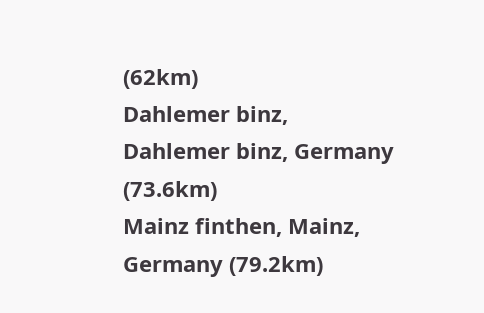(62km)
Dahlemer binz, Dahlemer binz, Germany (73.6km)
Mainz finthen, Mainz, Germany (79.2km)